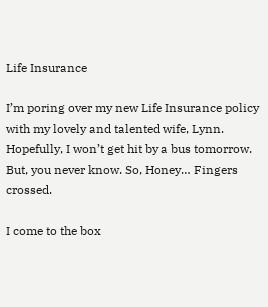Life Insurance

I’m poring over my new Life Insurance policy with my lovely and talented wife, Lynn. Hopefully, I won’t get hit by a bus tomorrow. But, you never know. So, Honey… Fingers crossed.

I come to the box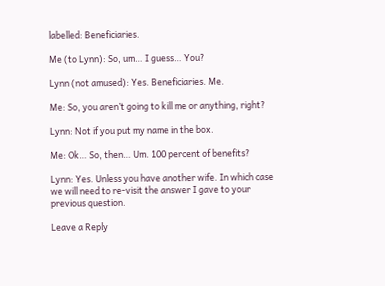labelled: Beneficiaries.

Me (to Lynn): So, um… I guess… You?

Lynn (not amused): Yes. Beneficiaries. Me.

Me: So, you aren’t going to kill me or anything, right?

Lynn: Not if you put my name in the box.

Me: Ok… So, then… Um. 100 percent of benefits?

Lynn: Yes. Unless you have another wife. In which case we will need to re-visit the answer I gave to your previous question.

Leave a Reply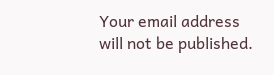Your email address will not be published.